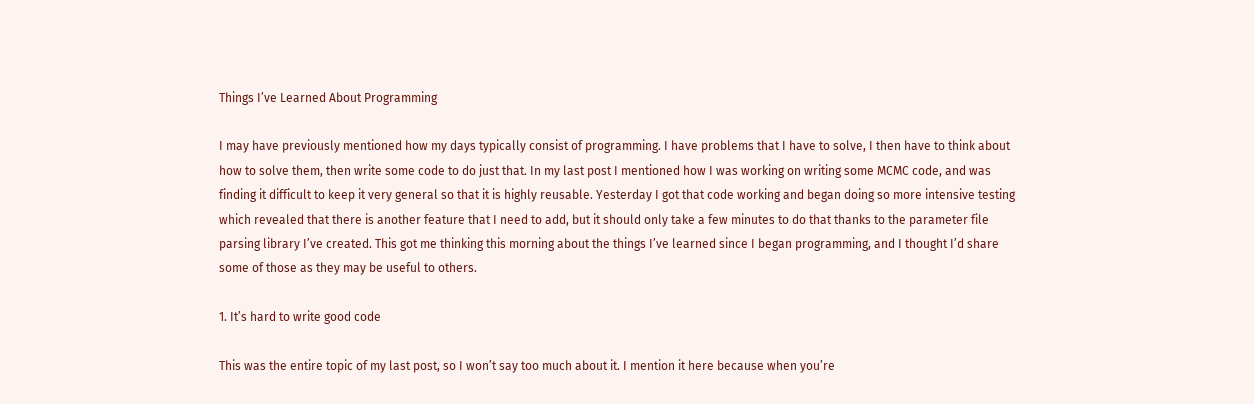Things I’ve Learned About Programming

I may have previously mentioned how my days typically consist of programming. I have problems that I have to solve, I then have to think about how to solve them, then write some code to do just that. In my last post I mentioned how I was working on writing some MCMC code, and was finding it difficult to keep it very general so that it is highly reusable. Yesterday I got that code working and began doing so more intensive testing which revealed that there is another feature that I need to add, but it should only take a few minutes to do that thanks to the parameter file parsing library I’ve created. This got me thinking this morning about the things I’ve learned since I began programming, and I thought I’d share some of those as they may be useful to others.

1. It’s hard to write good code

This was the entire topic of my last post, so I won’t say too much about it. I mention it here because when you’re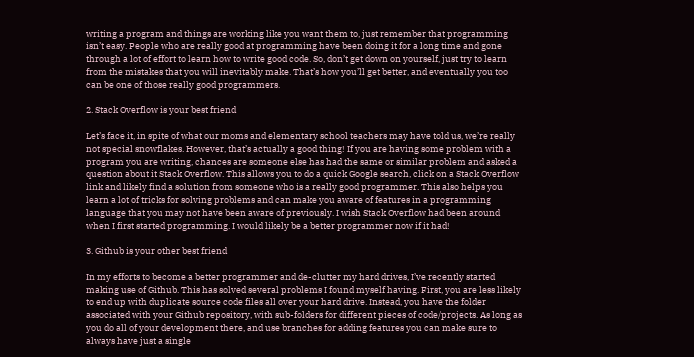writing a program and things are working like you want them to, just remember that programming isn’t easy. People who are really good at programming have been doing it for a long time and gone through a lot of effort to learn how to write good code. So, don’t get down on yourself, just try to learn from the mistakes that you will inevitably make. That’s how you’ll get better, and eventually you too can be one of those really good programmers.

2. Stack Overflow is your best friend

Let’s face it, in spite of what our moms and elementary school teachers may have told us, we’re really not special snowflakes. However, that’s actually a good thing! If you are having some problem with a program you are writing, chances are someone else has had the same or similar problem and asked a question about it Stack Overflow. This allows you to do a quick Google search, click on a Stack Overflow link and likely find a solution from someone who is a really good programmer. This also helps you learn a lot of tricks for solving problems and can make you aware of features in a programming language that you may not have been aware of previously. I wish Stack Overflow had been around when I first started programming. I would likely be a better programmer now if it had!

3. Github is your other best friend

In my efforts to become a better programmer and de-clutter my hard drives, I’ve recently started making use of Github. This has solved several problems I found myself having. First, you are less likely to end up with duplicate source code files all over your hard drive. Instead, you have the folder associated with your Github repository, with sub-folders for different pieces of code/projects. As long as you do all of your development there, and use branches for adding features you can make sure to always have just a single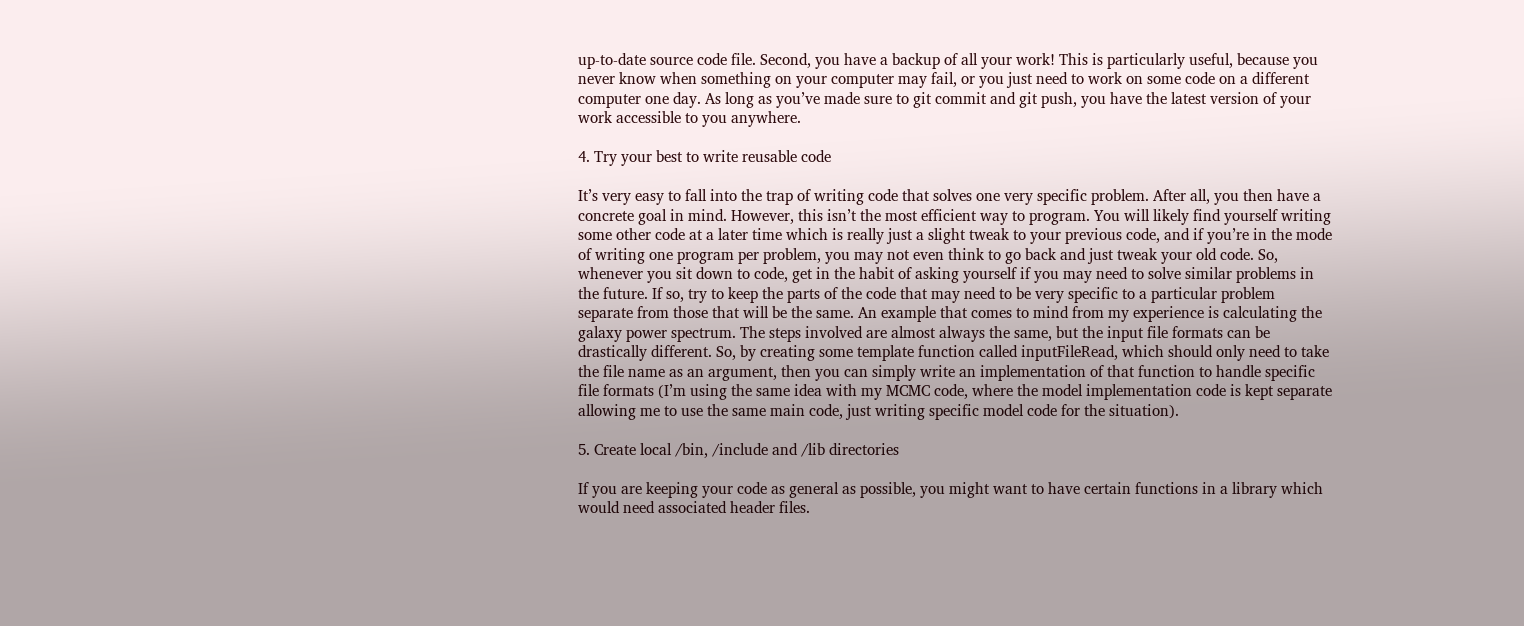up-to-date source code file. Second, you have a backup of all your work! This is particularly useful, because you never know when something on your computer may fail, or you just need to work on some code on a different computer one day. As long as you’ve made sure to git commit and git push, you have the latest version of your work accessible to you anywhere.

4. Try your best to write reusable code

It’s very easy to fall into the trap of writing code that solves one very specific problem. After all, you then have a concrete goal in mind. However, this isn’t the most efficient way to program. You will likely find yourself writing some other code at a later time which is really just a slight tweak to your previous code, and if you’re in the mode of writing one program per problem, you may not even think to go back and just tweak your old code. So, whenever you sit down to code, get in the habit of asking yourself if you may need to solve similar problems in the future. If so, try to keep the parts of the code that may need to be very specific to a particular problem separate from those that will be the same. An example that comes to mind from my experience is calculating the galaxy power spectrum. The steps involved are almost always the same, but the input file formats can be drastically different. So, by creating some template function called inputFileRead, which should only need to take the file name as an argument, then you can simply write an implementation of that function to handle specific file formats (I’m using the same idea with my MCMC code, where the model implementation code is kept separate allowing me to use the same main code, just writing specific model code for the situation).

5. Create local /bin, /include and /lib directories

If you are keeping your code as general as possible, you might want to have certain functions in a library which would need associated header files.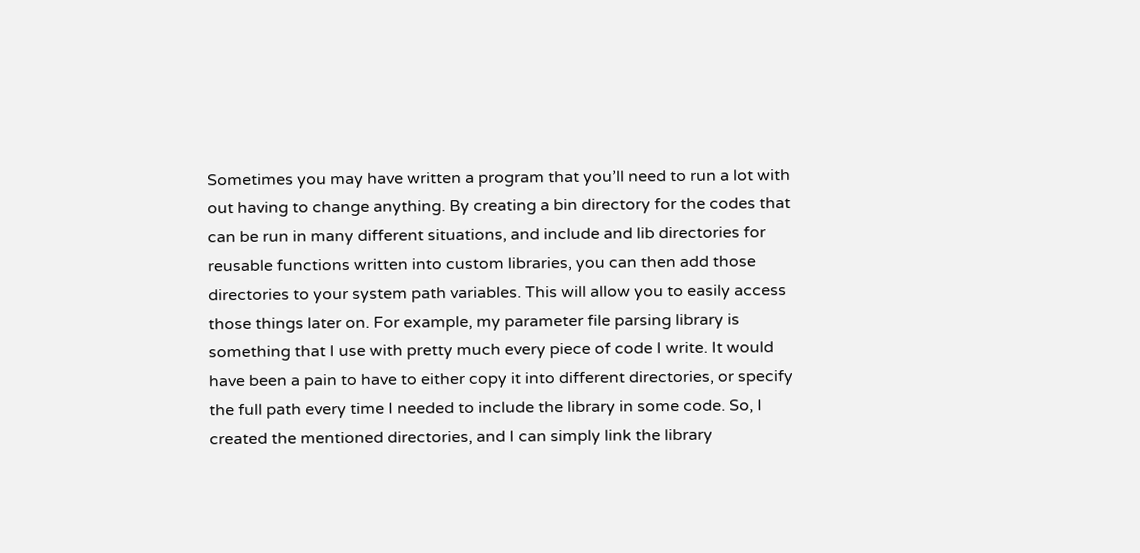Sometimes you may have written a program that you’ll need to run a lot with out having to change anything. By creating a bin directory for the codes that can be run in many different situations, and include and lib directories for reusable functions written into custom libraries, you can then add those directories to your system path variables. This will allow you to easily access those things later on. For example, my parameter file parsing library is something that I use with pretty much every piece of code I write. It would have been a pain to have to either copy it into different directories, or specify the full path every time I needed to include the library in some code. So, I created the mentioned directories, and I can simply link the library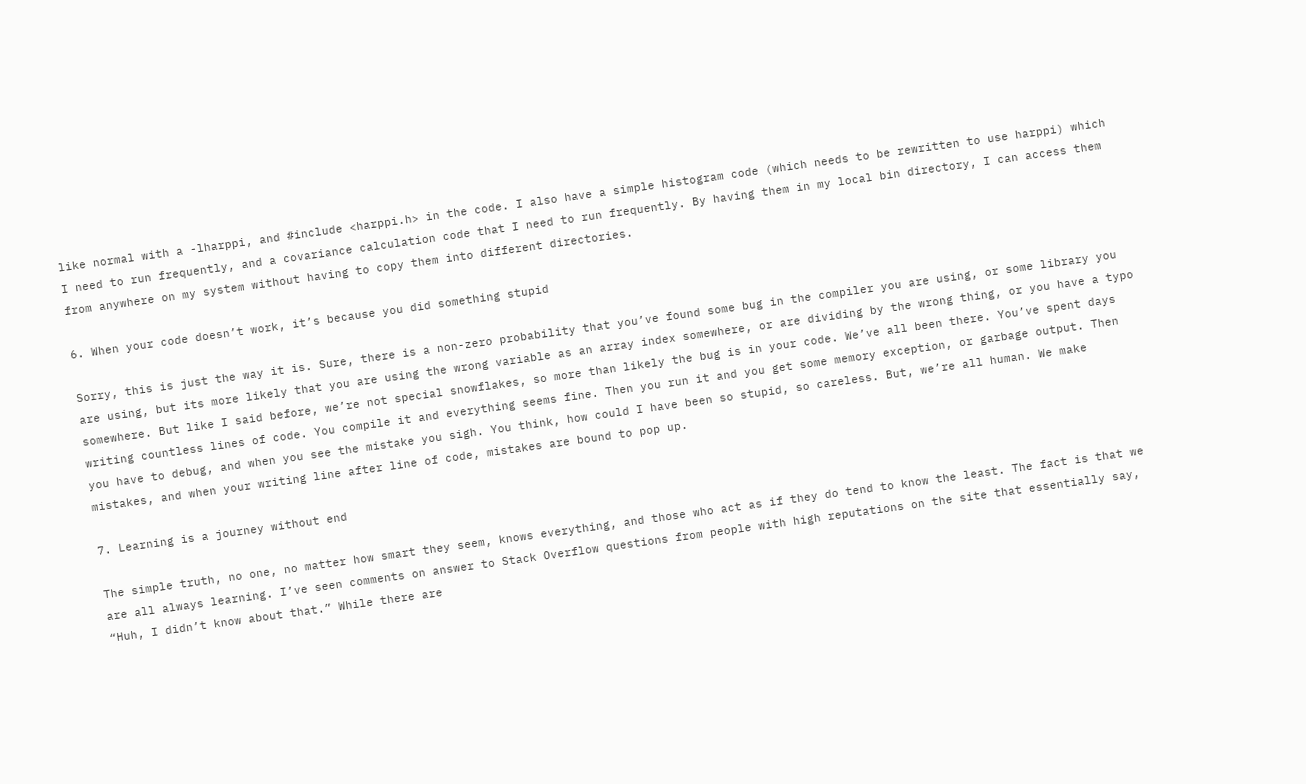like normal with a -lharppi, and #include <harppi.h> in the code. I also have a simple histogram code (which needs to be rewritten to use harppi) which I need to run frequently, and a covariance calculation code that I need to run frequently. By having them in my local bin directory, I can access them from anywhere on my system without having to copy them into different directories.

6. When your code doesn’t work, it’s because you did something stupid

Sorry, this is just the way it is. Sure, there is a non-zero probability that you’ve found some bug in the compiler you are using, or some library you are using, but its more likely that you are using the wrong variable as an array index somewhere, or are dividing by the wrong thing, or you have a typo somewhere. But like I said before, we’re not special snowflakes, so more than likely the bug is in your code. We’ve all been there. You’ve spent days writing countless lines of code. You compile it and everything seems fine. Then you run it and you get some memory exception, or garbage output. Then you have to debug, and when you see the mistake you sigh. You think, how could I have been so stupid, so careless. But, we’re all human. We make mistakes, and when your writing line after line of code, mistakes are bound to pop up.

7. Learning is a journey without end

The simple truth, no one, no matter how smart they seem, knows everything, and those who act as if they do tend to know the least. The fact is that we are all always learning. I’ve seen comments on answer to Stack Overflow questions from people with high reputations on the site that essentially say, “Huh, I didn’t know about that.” While there are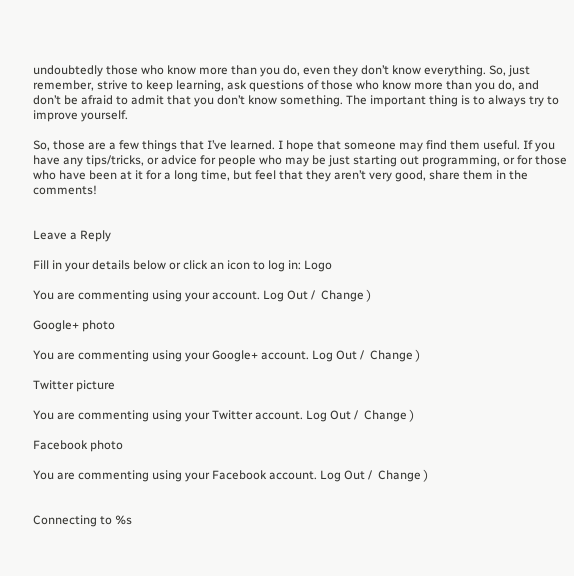undoubtedly those who know more than you do, even they don’t know everything. So, just remember, strive to keep learning, ask questions of those who know more than you do, and don’t be afraid to admit that you don’t know something. The important thing is to always try to improve yourself.

So, those are a few things that I’ve learned. I hope that someone may find them useful. If you have any tips/tricks, or advice for people who may be just starting out programming, or for those who have been at it for a long time, but feel that they aren’t very good, share them in the comments!


Leave a Reply

Fill in your details below or click an icon to log in: Logo

You are commenting using your account. Log Out /  Change )

Google+ photo

You are commenting using your Google+ account. Log Out /  Change )

Twitter picture

You are commenting using your Twitter account. Log Out /  Change )

Facebook photo

You are commenting using your Facebook account. Log Out /  Change )


Connecting to %s